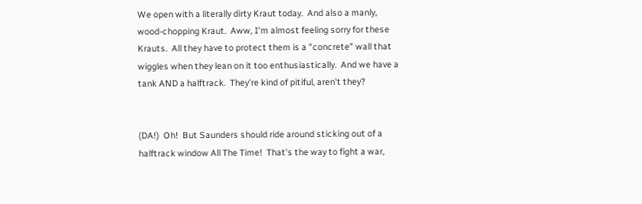We open with a literally dirty Kraut today.  And also a manly, wood-chopping Kraut.  Aww, I'm almost feeling sorry for these Krauts.  All they have to protect them is a "concrete" wall that wiggles when they lean on it too enthusiastically.  And we have a tank AND a halftrack.  They're kind of pitiful, aren't they?


(DA!)  Oh!  But Saunders should ride around sticking out of a halftrack window All The Time!  That's the way to fight a war,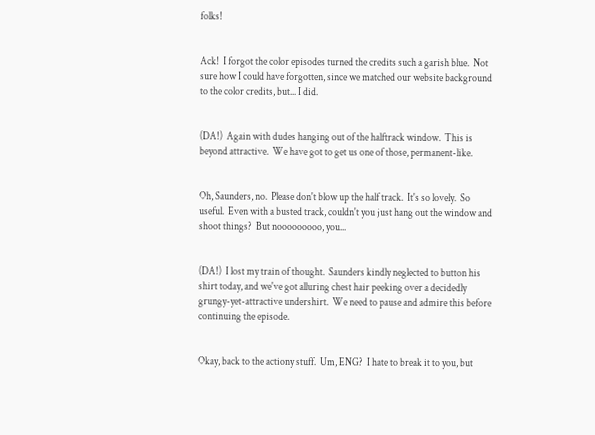folks!


Ack!  I forgot the color episodes turned the credits such a garish blue.  Not sure how I could have forgotten, since we matched our website background to the color credits, but... I did.


(DA!)  Again with dudes hanging out of the halftrack window.  This is beyond attractive.  We have got to get us one of those, permanent-like.


Oh, Saunders, no.  Please don't blow up the half track.  It's so lovely.  So useful.  Even with a busted track, couldn't you just hang out the window and shoot things?  But nooooooooo, you...


(DA!)  I lost my train of thought.  Saunders kindly neglected to button his shirt today, and we've got alluring chest hair peeking over a decidedly grungy-yet-attractive undershirt.  We need to pause and admire this before continuing the episode.


Okay, back to the actiony stuff.  Um, ENG?  I hate to break it to you, but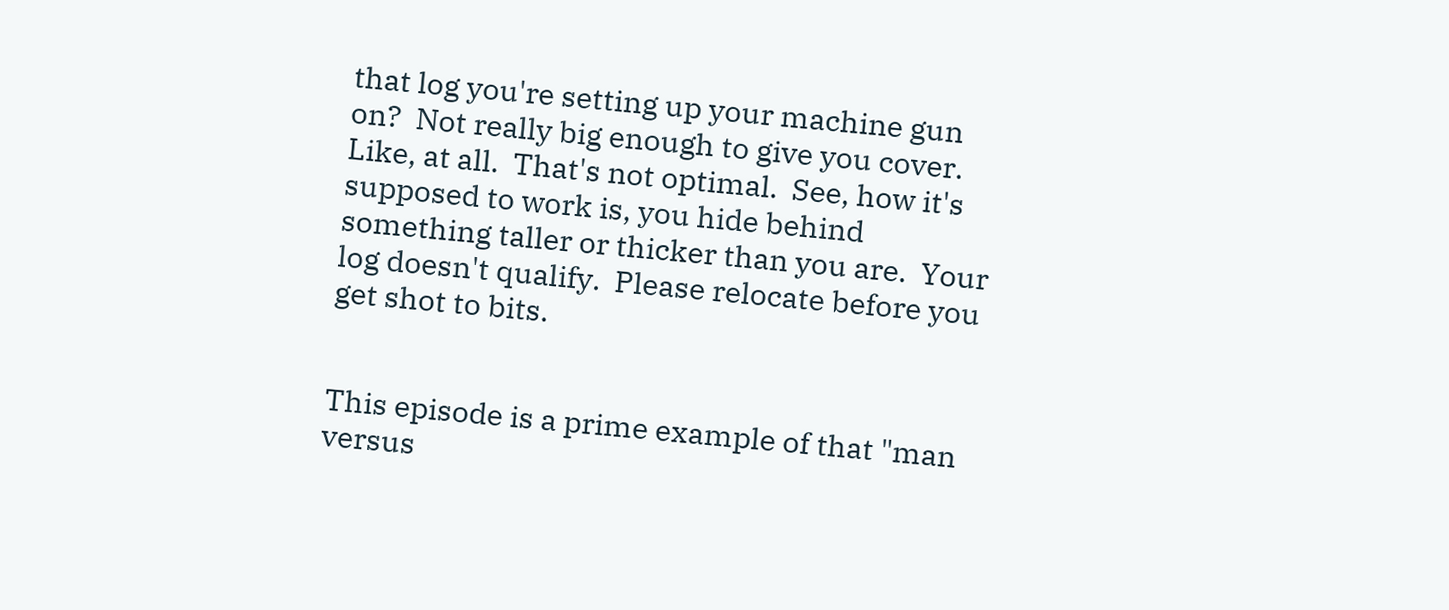that log you're setting up your machine gun on?  Not really big enough to give you cover.  Like, at all.  That's not optimal.  See, how it's supposed to work is, you hide behind something taller or thicker than you are.  Your log doesn't qualify.  Please relocate before you get shot to bits.


This episode is a prime example of that "man versus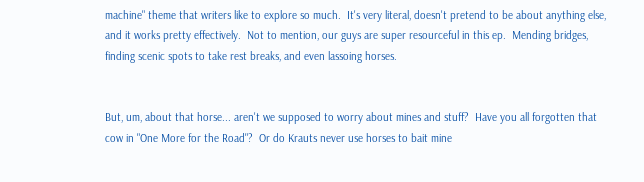machine" theme that writers like to explore so much.  It's very literal, doesn't pretend to be about anything else, and it works pretty effectively.  Not to mention, our guys are super resourceful in this ep.  Mending bridges, finding scenic spots to take rest breaks, and even lassoing horses.


But, um, about that horse... aren't we supposed to worry about mines and stuff?  Have you all forgotten that cow in "One More for the Road"?  Or do Krauts never use horses to bait mine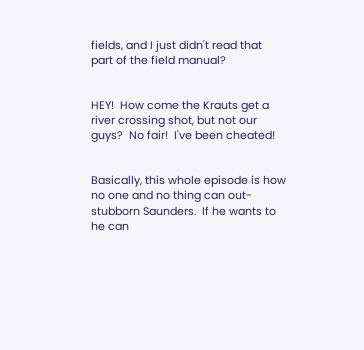fields, and I just didn't read that part of the field manual?


HEY!  How come the Krauts get a river crossing shot, but not our guys?  No fair!  I've been cheated!


Basically, this whole episode is how no one and no thing can out-stubborn Saunders.  If he wants to he can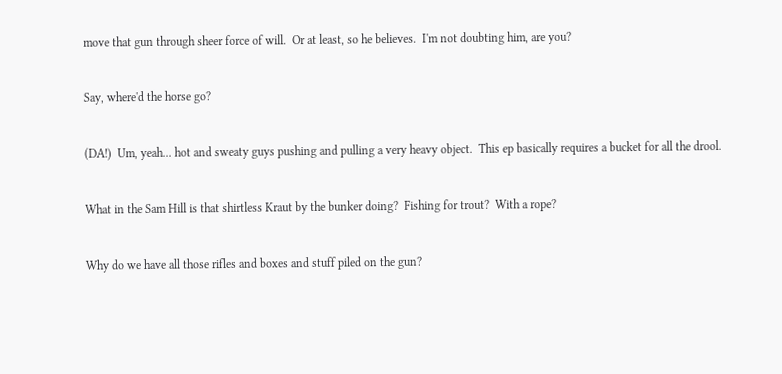move that gun through sheer force of will.  Or at least, so he believes.  I'm not doubting him, are you?


Say, where'd the horse go?


(DA!)  Um, yeah... hot and sweaty guys pushing and pulling a very heavy object.  This ep basically requires a bucket for all the drool.


What in the Sam Hill is that shirtless Kraut by the bunker doing?  Fishing for trout?  With a rope?


Why do we have all those rifles and boxes and stuff piled on the gun?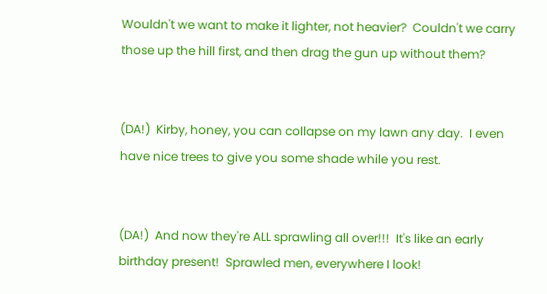Wouldn't we want to make it lighter, not heavier?  Couldn't we carry those up the hill first, and then drag the gun up without them?


(DA!)  Kirby, honey, you can collapse on my lawn any day.  I even have nice trees to give you some shade while you rest.


(DA!)  And now they're ALL sprawling all over!!!  It's like an early birthday present!  Sprawled men, everywhere I look!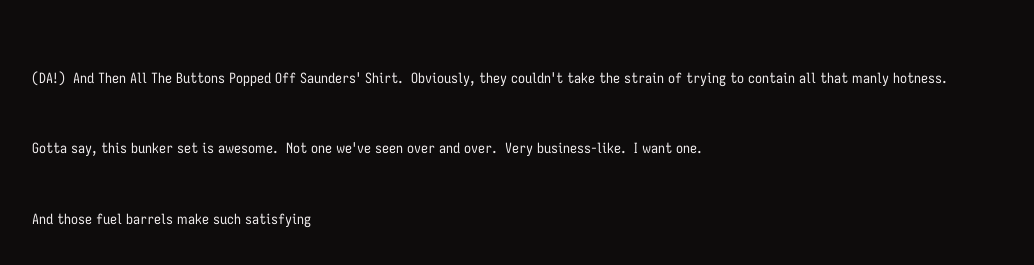(DA!)  And Then All The Buttons Popped Off Saunders' Shirt.  Obviously, they couldn't take the strain of trying to contain all that manly hotness.


Gotta say, this bunker set is awesome.  Not one we've seen over and over.  Very business-like.  I want one.


And those fuel barrels make such satisfying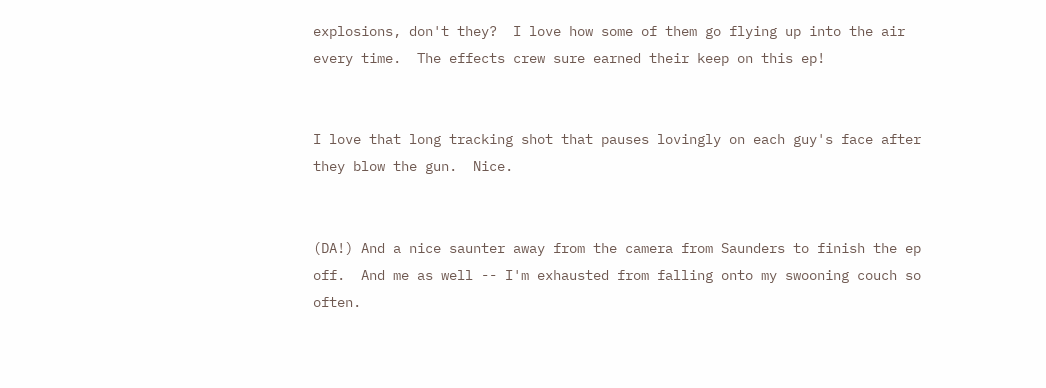explosions, don't they?  I love how some of them go flying up into the air every time.  The effects crew sure earned their keep on this ep!


I love that long tracking shot that pauses lovingly on each guy's face after they blow the gun.  Nice.


(DA!) And a nice saunter away from the camera from Saunders to finish the ep off.  And me as well -- I'm exhausted from falling onto my swooning couch so often.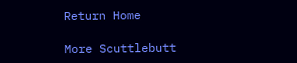Return Home

More Scuttlebutt